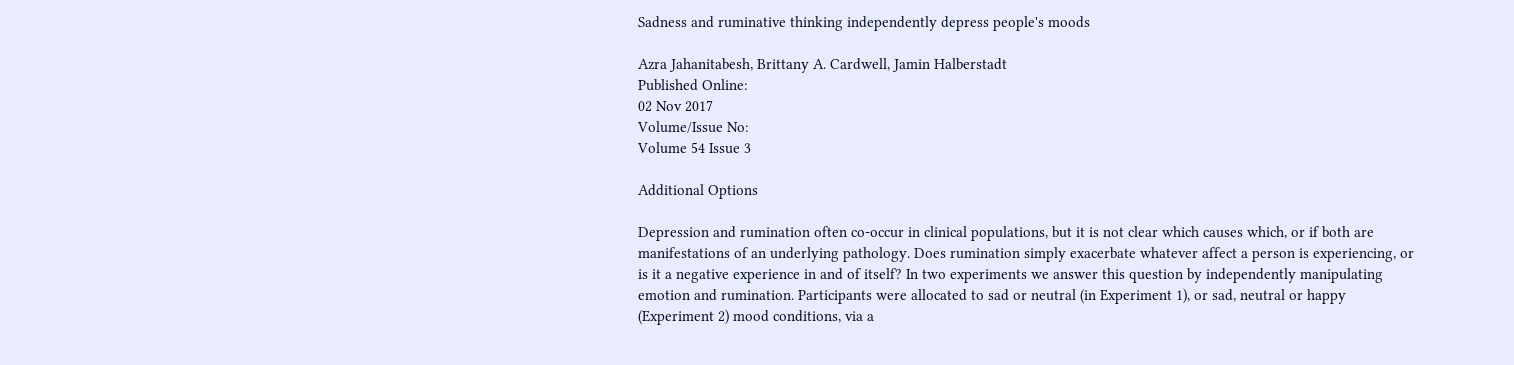Sadness and ruminative thinking independently depress people's moods

Azra Jahanitabesh, Brittany A. Cardwell, Jamin Halberstadt
Published Online:
02 Nov 2017
Volume/Issue No:
Volume 54 Issue 3

Additional Options

Depression and rumination often co‐occur in clinical populations, but it is not clear which causes which, or if both are manifestations of an underlying pathology. Does rumination simply exacerbate whatever affect a person is experiencing, or is it a negative experience in and of itself? In two experiments we answer this question by independently manipulating emotion and rumination. Participants were allocated to sad or neutral (in Experiment 1), or sad, neutral or happy (Experiment 2) mood conditions, via a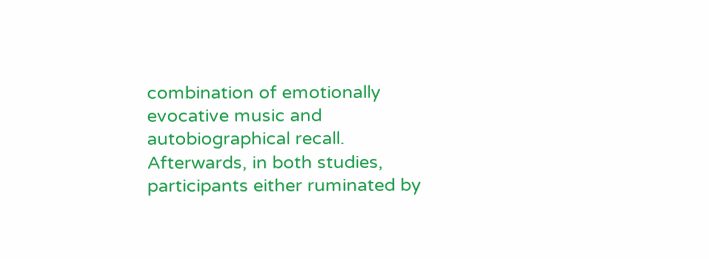combination of emotionally evocative music and autobiographical recall. Afterwards, in both studies, participants either ruminated by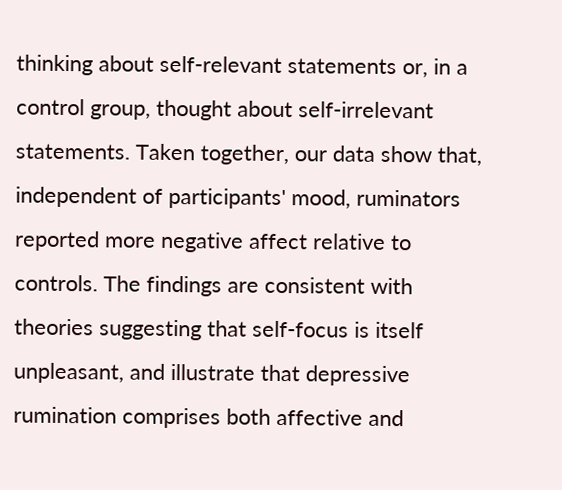thinking about self‐relevant statements or, in a control group, thought about self‐irrelevant statements. Taken together, our data show that, independent of participants' mood, ruminators reported more negative affect relative to controls. The findings are consistent with theories suggesting that self‐focus is itself unpleasant, and illustrate that depressive rumination comprises both affective and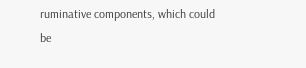ruminative components, which could be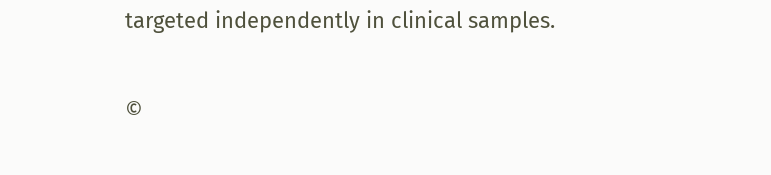targeted independently in clinical samples.

©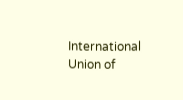International Union of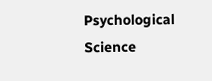Psychological Science